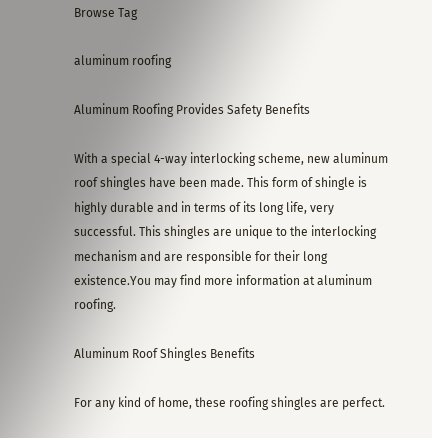Browse Tag

aluminum roofing

Aluminum Roofing Provides Safety Benefits

With a special 4-way interlocking scheme, new aluminum roof shingles have been made. This form of shingle is highly durable and in terms of its long life, very successful. This shingles are unique to the interlocking mechanism and are responsible for their long existence.You may find more information at aluminum roofing.

Aluminum Roof Shingles Benefits

For any kind of home, these roofing shingles are perfect.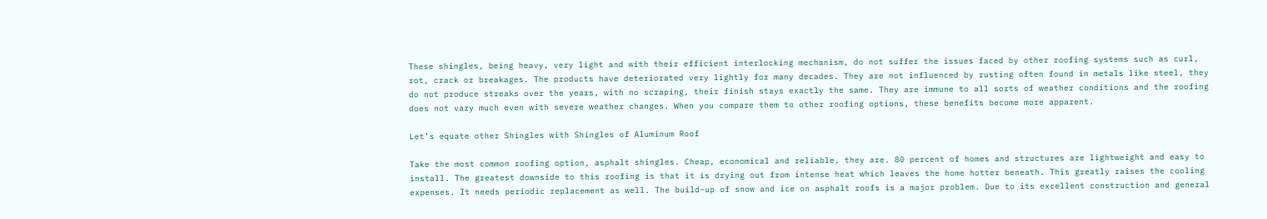These shingles, being heavy, very light and with their efficient interlocking mechanism, do not suffer the issues faced by other roofing systems such as curl, rot, crack or breakages. The products have deteriorated very lightly for many decades. They are not influenced by rusting often found in metals like steel, they do not produce streaks over the years, with no scraping, their finish stays exactly the same. They are immune to all sorts of weather conditions and the roofing does not vary much even with severe weather changes. When you compare them to other roofing options, these benefits become more apparent.

Let’s equate other Shingles with Shingles of Aluminum Roof

Take the most common roofing option, asphalt shingles. Cheap, economical and reliable, they are. 80 percent of homes and structures are lightweight and easy to install. The greatest downside to this roofing is that it is drying out from intense heat which leaves the home hotter beneath. This greatly raises the cooling expenses. It needs periodic replacement as well. The build-up of snow and ice on asphalt roofs is a major problem. Due to its excellent construction and general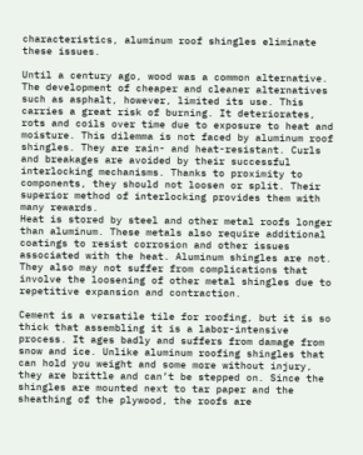characteristics, aluminum roof shingles eliminate these issues.

Until a century ago, wood was a common alternative. The development of cheaper and cleaner alternatives such as asphalt, however, limited its use. This carries a great risk of burning. It deteriorates, rots and coils over time due to exposure to heat and moisture. This dilemma is not faced by aluminum roof shingles. They are rain- and heat-resistant. Curls and breakages are avoided by their successful interlocking mechanisms. Thanks to proximity to components, they should not loosen or split. Their superior method of interlocking provides them with many rewards.
Heat is stored by steel and other metal roofs longer than aluminum. These metals also require additional coatings to resist corrosion and other issues associated with the heat. Aluminum shingles are not. They also may not suffer from complications that involve the loosening of other metal shingles due to repetitive expansion and contraction.

Cement is a versatile tile for roofing, but it is so thick that assembling it is a labor-intensive process. It ages badly and suffers from damage from snow and ice. Unlike aluminum roofing shingles that can hold you weight and some more without injury, they are brittle and can’t be stepped on. Since the shingles are mounted next to tar paper and the sheathing of the plywood, the roofs are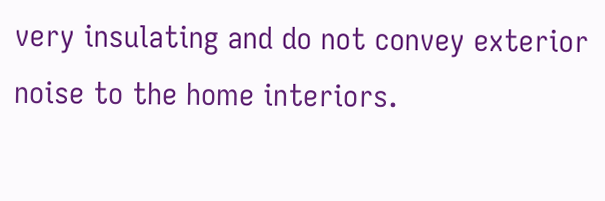very insulating and do not convey exterior noise to the home interiors.